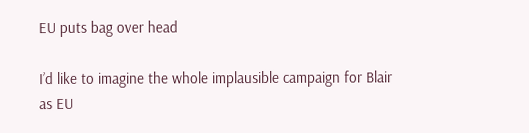EU puts bag over head

I’d like to imagine the whole implausible campaign for Blair as EU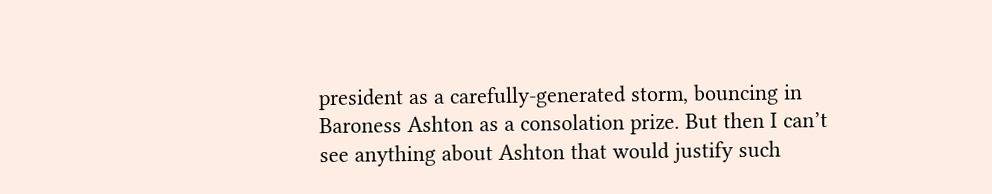president as a carefully-generated storm, bouncing in Baroness Ashton as a consolation prize. But then I can’t see anything about Ashton that would justify such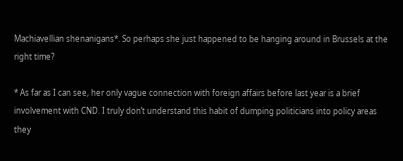Machiavellian shenanigans*. So perhaps she just happened to be hanging around in Brussels at the right time?

* As far as I can see, her only vague connection with foreign affairs before last year is a brief involvement with CND. I truly don’t understand this habit of dumping politicians into policy areas they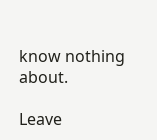know nothing about.

Leave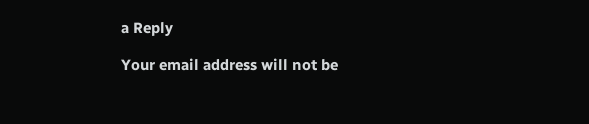a Reply

Your email address will not be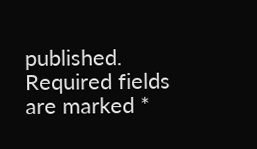published. Required fields are marked *